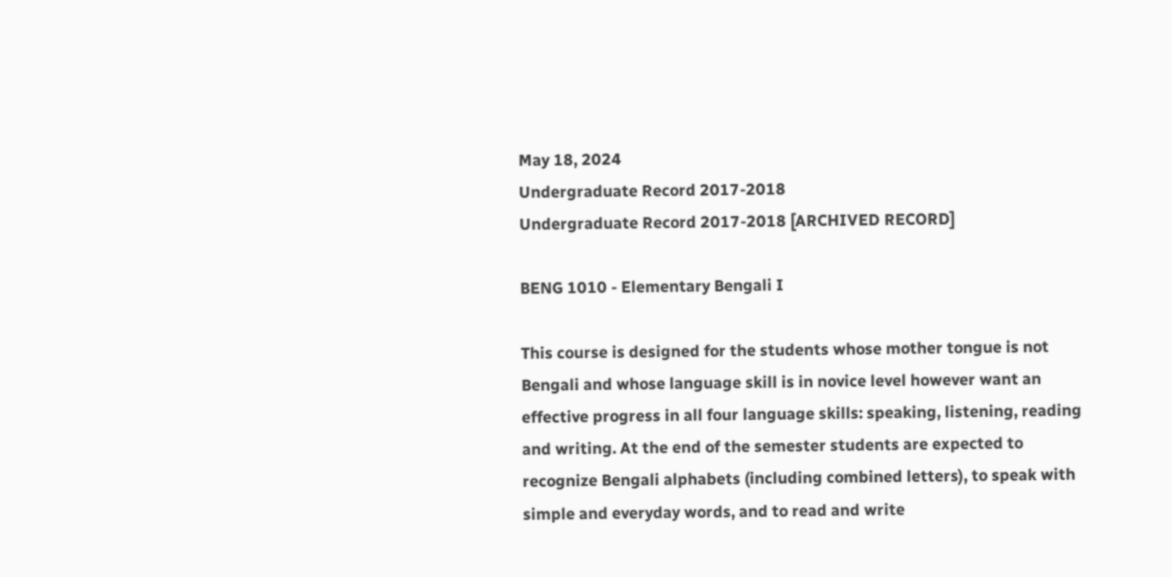May 18, 2024
Undergraduate Record 2017-2018
Undergraduate Record 2017-2018 [ARCHIVED RECORD]

BENG 1010 - Elementary Bengali I

This course is designed for the students whose mother tongue is not Bengali and whose language skill is in novice level however want an effective progress in all four language skills: speaking, listening, reading and writing. At the end of the semester students are expected to recognize Bengali alphabets (including combined letters), to speak with simple and everyday words, and to read and write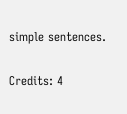simple sentences.

Credits: 4